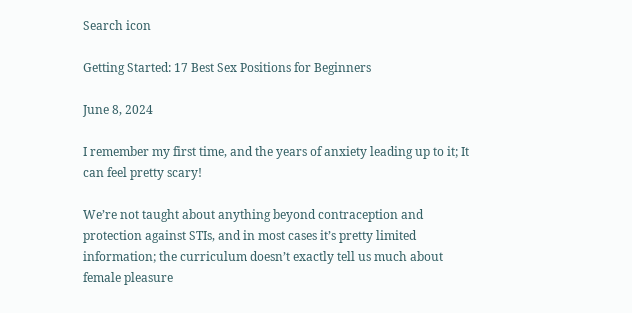Search icon

Getting Started: 17 Best Sex Positions for Beginners

June 8, 2024

I remember my first time, and the years of anxiety leading up to it; It can feel pretty scary!

We’re not taught about anything beyond contraception and protection against STIs, and in most cases it’s pretty limited information; the curriculum doesn’t exactly tell us much about female pleasure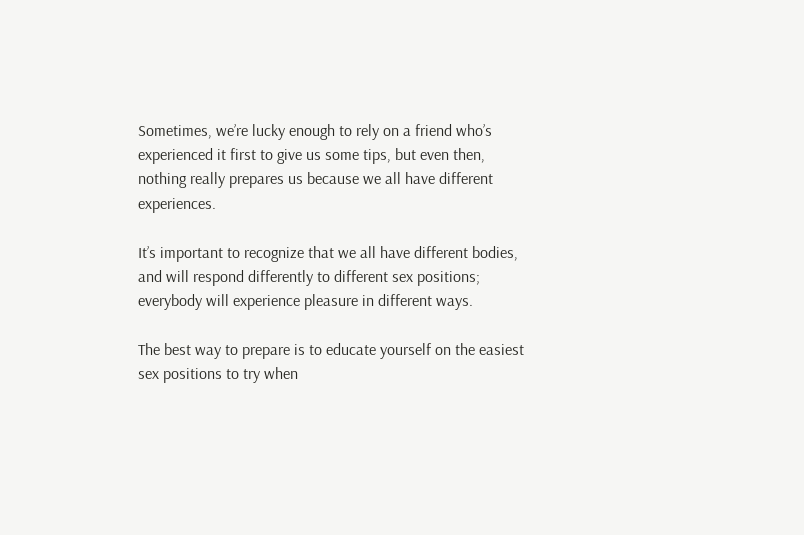Sometimes, we’re lucky enough to rely on a friend who’s experienced it first to give us some tips, but even then, nothing really prepares us because we all have different experiences.

It’s important to recognize that we all have different bodies, and will respond differently to different sex positions; everybody will experience pleasure in different ways.

The best way to prepare is to educate yourself on the easiest sex positions to try when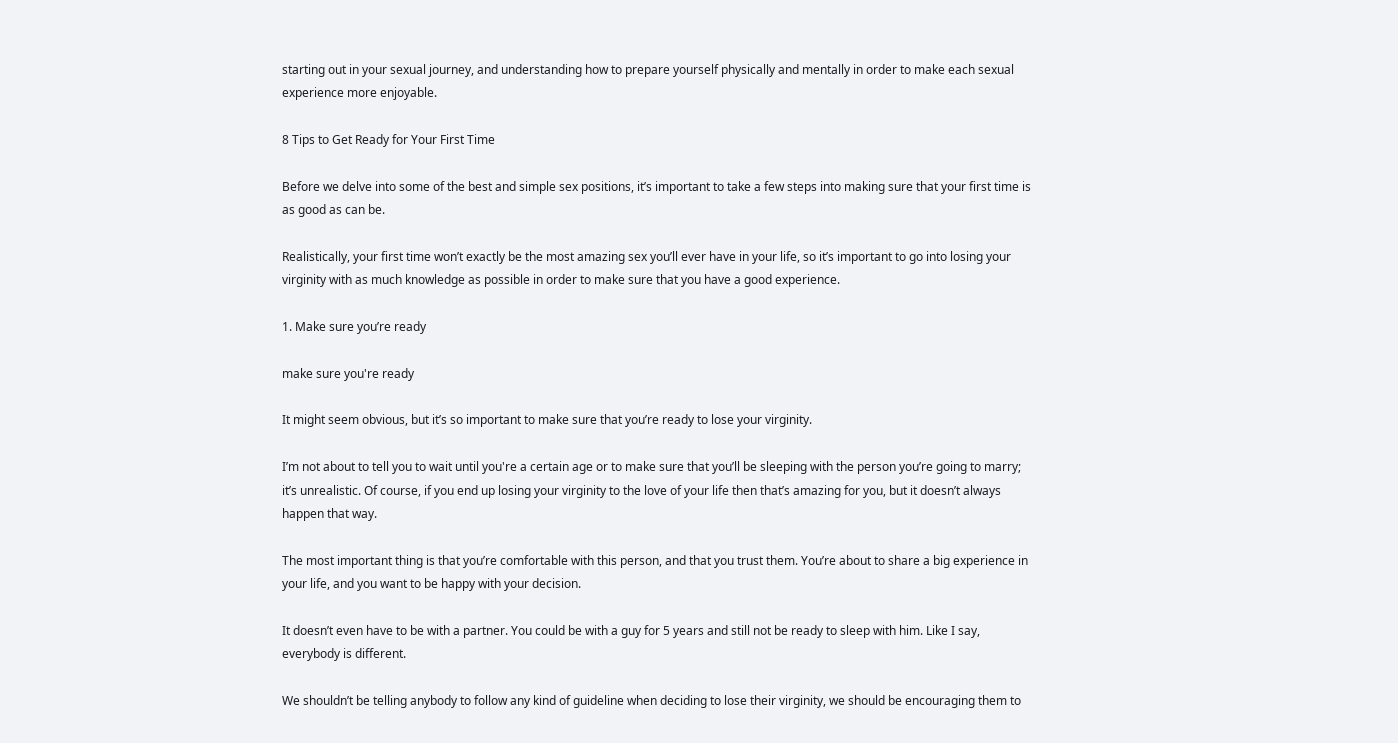starting out in your sexual journey, and understanding how to prepare yourself physically and mentally in order to make each sexual experience more enjoyable.

8 Tips to Get Ready for Your First Time

Before we delve into some of the best and simple sex positions, it’s important to take a few steps into making sure that your first time is as good as can be.

Realistically, your first time won’t exactly be the most amazing sex you’ll ever have in your life, so it’s important to go into losing your virginity with as much knowledge as possible in order to make sure that you have a good experience.

1. Make sure you’re ready

make sure you're ready

It might seem obvious, but it’s so important to make sure that you’re ready to lose your virginity.

I’m not about to tell you to wait until you're a certain age or to make sure that you’ll be sleeping with the person you’re going to marry; it’s unrealistic. Of course, if you end up losing your virginity to the love of your life then that’s amazing for you, but it doesn’t always happen that way.

The most important thing is that you’re comfortable with this person, and that you trust them. You’re about to share a big experience in your life, and you want to be happy with your decision.

It doesn’t even have to be with a partner. You could be with a guy for 5 years and still not be ready to sleep with him. Like I say, everybody is different.

We shouldn’t be telling anybody to follow any kind of guideline when deciding to lose their virginity, we should be encouraging them to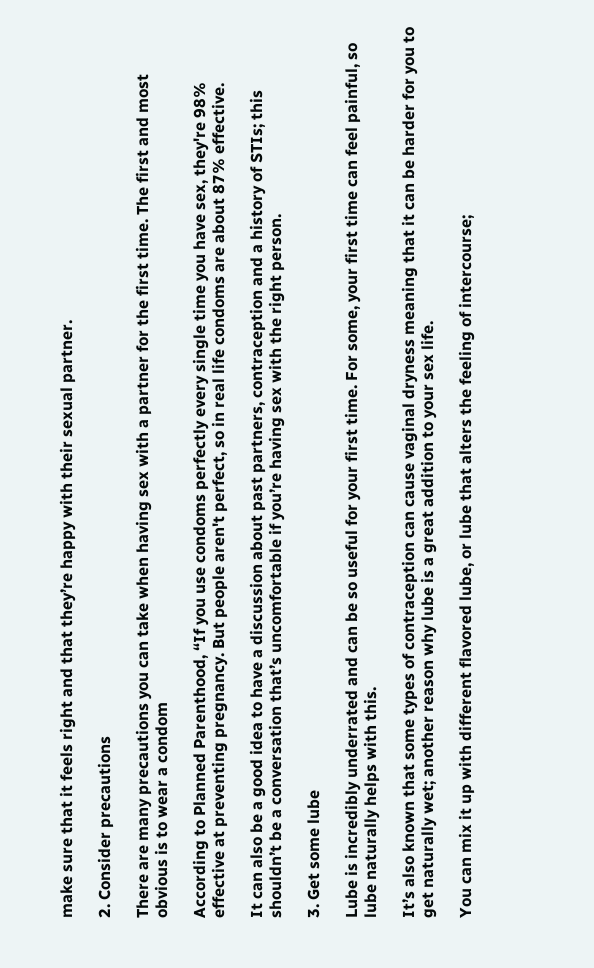make sure that it feels right and that they’re happy with their sexual partner.

2. Consider precautions

There are many precautions you can take when having sex with a partner for the first time. The first and most obvious is to wear a condom

According to Planned Parenthood, “If you use condoms perfectly every single time you have sex, they're 98% effective at preventing pregnancy. But people aren't perfect, so in real life condoms are about 87% effective.

It can also be a good idea to have a discussion about past partners, contraception and a history of STIs; this shouldn’t be a conversation that’s uncomfortable if you’re having sex with the right person.

3. Get some lube

Lube is incredibly underrated and can be so useful for your first time. For some, your first time can feel painful, so lube naturally helps with this.

It’s also known that some types of contraception can cause vaginal dryness meaning that it can be harder for you to get naturally wet; another reason why lube is a great addition to your sex life.

You can mix it up with different flavored lube, or lube that alters the feeling of intercourse;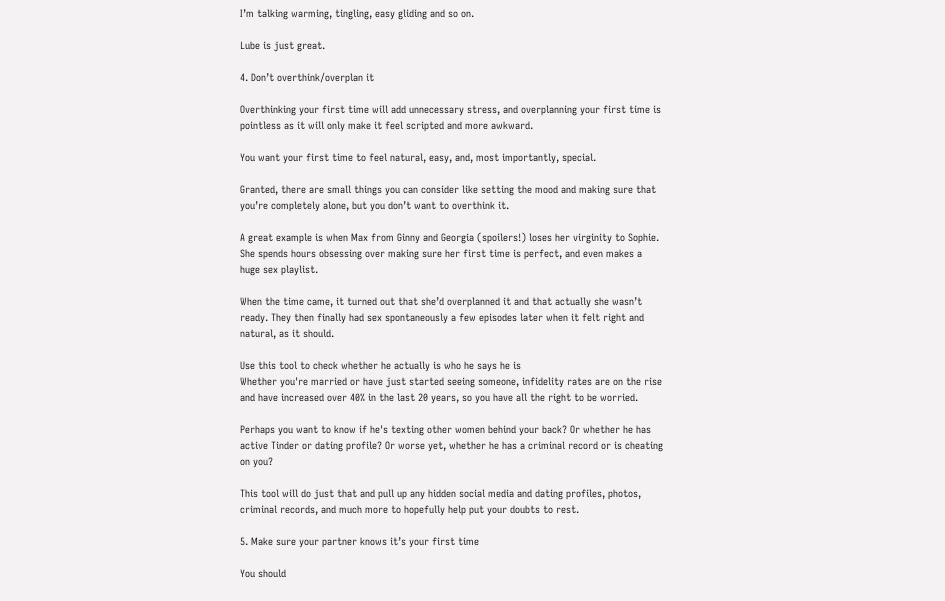I’m talking warming, tingling, easy gliding and so on.

Lube is just great.

4. Don’t overthink/overplan it

Overthinking your first time will add unnecessary stress, and overplanning your first time is pointless as it will only make it feel scripted and more awkward.

You want your first time to feel natural, easy, and, most importantly, special.

Granted, there are small things you can consider like setting the mood and making sure that you’re completely alone, but you don’t want to overthink it.

A great example is when Max from Ginny and Georgia (spoilers!) loses her virginity to Sophie. She spends hours obsessing over making sure her first time is perfect, and even makes a huge sex playlist.

When the time came, it turned out that she’d overplanned it and that actually she wasn’t ready. They then finally had sex spontaneously a few episodes later when it felt right and natural, as it should.

Use this tool to check whether he actually is who he says he is
Whether you're married or have just started seeing someone, infidelity rates are on the rise and have increased over 40% in the last 20 years, so you have all the right to be worried.

Perhaps you want to know if he's texting other women behind your back? Or whether he has active Tinder or dating profile? Or worse yet, whether he has a criminal record or is cheating on you?

This tool will do just that and pull up any hidden social media and dating profiles, photos, criminal records, and much more to hopefully help put your doubts to rest.

5. Make sure your partner knows it’s your first time

You should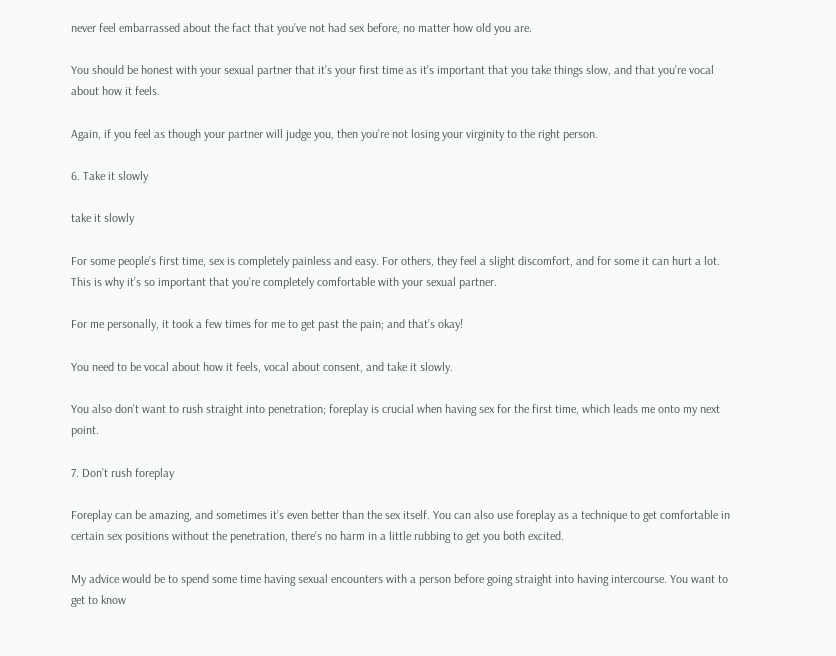never feel embarrassed about the fact that you’ve not had sex before, no matter how old you are.

You should be honest with your sexual partner that it’s your first time as it’s important that you take things slow, and that you’re vocal about how it feels.

Again, if you feel as though your partner will judge you, then you’re not losing your virginity to the right person.

6. Take it slowly

take it slowly

For some people’s first time, sex is completely painless and easy. For others, they feel a slight discomfort, and for some it can hurt a lot. This is why it’s so important that you’re completely comfortable with your sexual partner.

For me personally, it took a few times for me to get past the pain; and that’s okay!

You need to be vocal about how it feels, vocal about consent, and take it slowly.

You also don’t want to rush straight into penetration; foreplay is crucial when having sex for the first time, which leads me onto my next point.

7. Don’t rush foreplay

Foreplay can be amazing, and sometimes it’s even better than the sex itself. You can also use foreplay as a technique to get comfortable in certain sex positions without the penetration, there’s no harm in a little rubbing to get you both excited.

My advice would be to spend some time having sexual encounters with a person before going straight into having intercourse. You want to get to know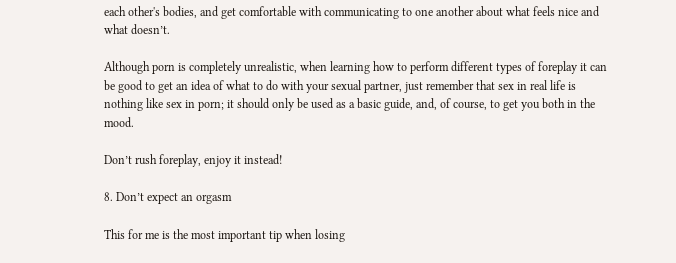each other's bodies, and get comfortable with communicating to one another about what feels nice and what doesn’t.

Although porn is completely unrealistic, when learning how to perform different types of foreplay it can be good to get an idea of what to do with your sexual partner, just remember that sex in real life is nothing like sex in porn; it should only be used as a basic guide, and, of course, to get you both in the mood.

Don’t rush foreplay, enjoy it instead!

8. Don’t expect an orgasm

This for me is the most important tip when losing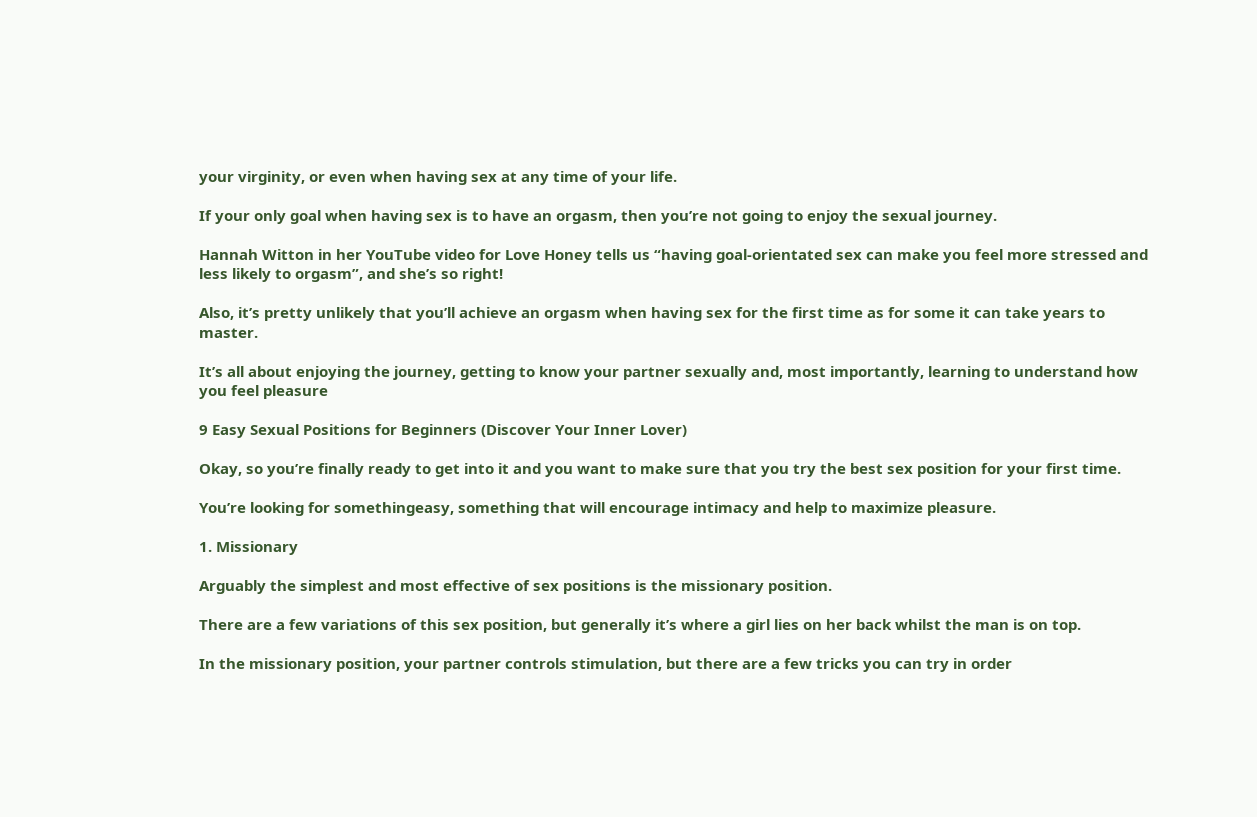your virginity, or even when having sex at any time of your life.

If your only goal when having sex is to have an orgasm, then you’re not going to enjoy the sexual journey.

Hannah Witton in her YouTube video for Love Honey tells us “having goal-orientated sex can make you feel more stressed and less likely to orgasm”, and she’s so right!

Also, it’s pretty unlikely that you’ll achieve an orgasm when having sex for the first time as for some it can take years to master.

It’s all about enjoying the journey, getting to know your partner sexually and, most importantly, learning to understand how you feel pleasure

9 Easy Sexual Positions for Beginners (Discover Your Inner Lover)

Okay, so you’re finally ready to get into it and you want to make sure that you try the best sex position for your first time.

You’re looking for somethingeasy, something that will encourage intimacy and help to maximize pleasure.

1. Missionary

Arguably the simplest and most effective of sex positions is the missionary position.

There are a few variations of this sex position, but generally it’s where a girl lies on her back whilst the man is on top.

In the missionary position, your partner controls stimulation, but there are a few tricks you can try in order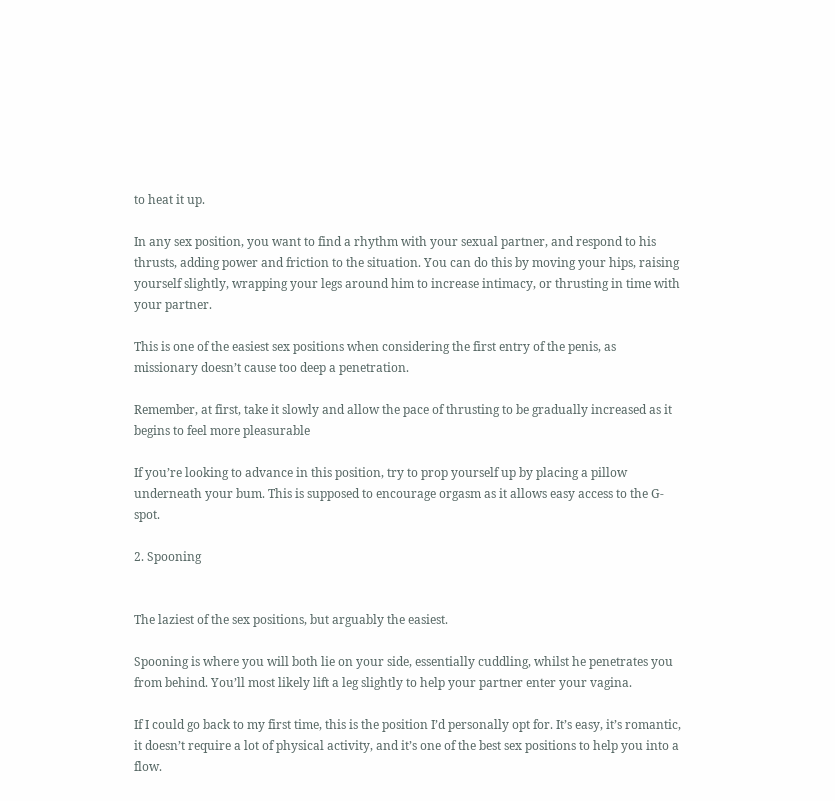to heat it up.

In any sex position, you want to find a rhythm with your sexual partner, and respond to his thrusts, adding power and friction to the situation. You can do this by moving your hips, raising yourself slightly, wrapping your legs around him to increase intimacy, or thrusting in time with your partner.

This is one of the easiest sex positions when considering the first entry of the penis, as missionary doesn’t cause too deep a penetration.

Remember, at first, take it slowly and allow the pace of thrusting to be gradually increased as it begins to feel more pleasurable

If you’re looking to advance in this position, try to prop yourself up by placing a pillow underneath your bum. This is supposed to encourage orgasm as it allows easy access to the G-spot.

2. Spooning


The laziest of the sex positions, but arguably the easiest.

Spooning is where you will both lie on your side, essentially cuddling, whilst he penetrates you from behind. You’ll most likely lift a leg slightly to help your partner enter your vagina.

If I could go back to my first time, this is the position I’d personally opt for. It’s easy, it’s romantic, it doesn’t require a lot of physical activity, and it’s one of the best sex positions to help you into a flow.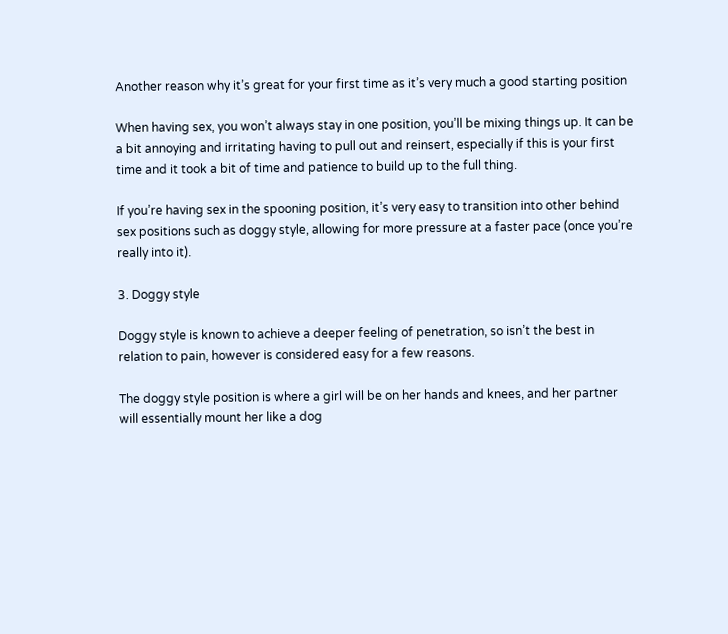Another reason why it’s great for your first time as it’s very much a good starting position

When having sex, you won’t always stay in one position, you’ll be mixing things up. It can be a bit annoying and irritating having to pull out and reinsert, especially if this is your first time and it took a bit of time and patience to build up to the full thing.

If you’re having sex in the spooning position, it’s very easy to transition into other behind sex positions such as doggy style, allowing for more pressure at a faster pace (once you’re really into it).

3. Doggy style

Doggy style is known to achieve a deeper feeling of penetration, so isn’t the best in relation to pain, however is considered easy for a few reasons.

The doggy style position is where a girl will be on her hands and knees, and her partner will essentially mount her like a dog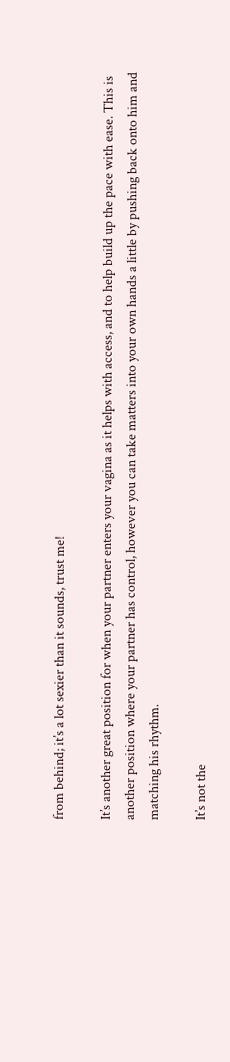from behind; it’s a lot sexier than it sounds, trust me!

It’s another great position for when your partner enters your vagina as it helps with access, and to help build up the pace with ease. This is another position where your partner has control, however you can take matters into your own hands a little by pushing back onto him and matching his rhythm.

It’s not the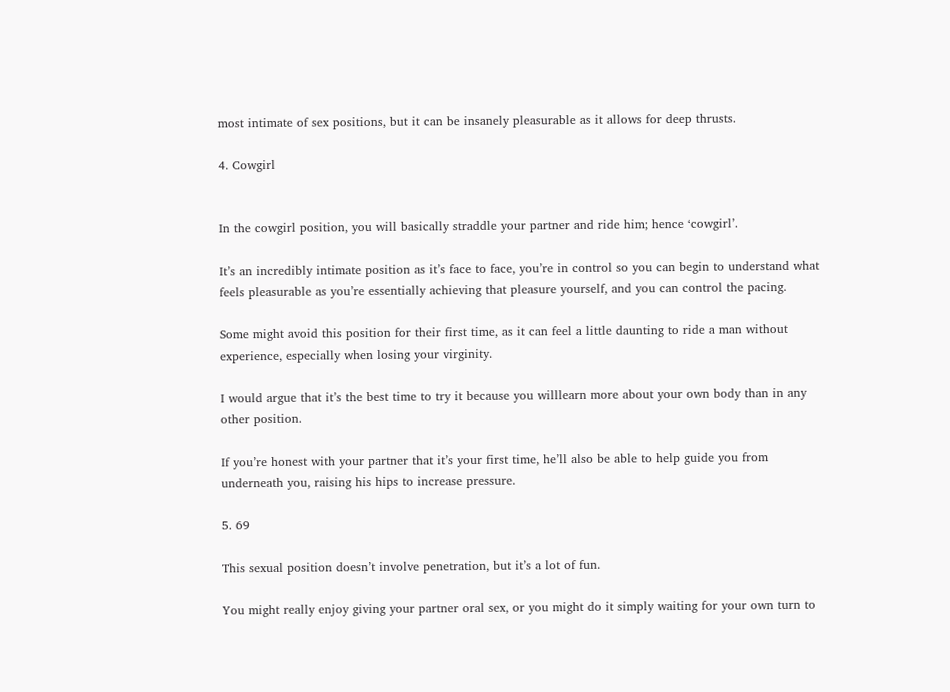most intimate of sex positions, but it can be insanely pleasurable as it allows for deep thrusts.

4. Cowgirl


In the cowgirl position, you will basically straddle your partner and ride him; hence ‘cowgirl’.

It’s an incredibly intimate position as it’s face to face, you’re in control so you can begin to understand what feels pleasurable as you’re essentially achieving that pleasure yourself, and you can control the pacing.

Some might avoid this position for their first time, as it can feel a little daunting to ride a man without experience, especially when losing your virginity.

I would argue that it’s the best time to try it because you willlearn more about your own body than in any other position.

If you’re honest with your partner that it’s your first time, he’ll also be able to help guide you from underneath you, raising his hips to increase pressure.

5. 69

This sexual position doesn’t involve penetration, but it’s a lot of fun.

You might really enjoy giving your partner oral sex, or you might do it simply waiting for your own turn to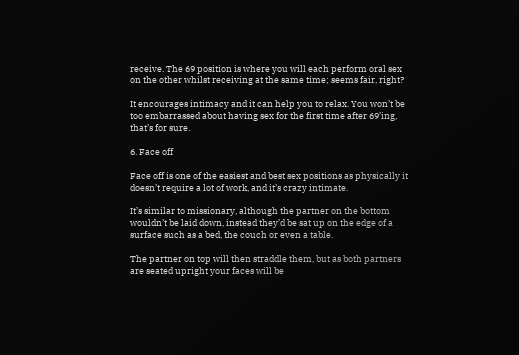receive. The 69 position is where you will each perform oral sex on the other whilst receiving at the same time; seems fair, right?

It encourages intimacy and it can help you to relax. You won’t be too embarrassed about having sex for the first time after 69’ing, that’s for sure.

6. Face off

Face off is one of the easiest and best sex positions as physically it doesn’t require a lot of work, and it’s crazy intimate.

It’s similar to missionary, although the partner on the bottom wouldn’t be laid down, instead they’d be sat up on the edge of a surface such as a bed, the couch or even a table.

The partner on top will then straddle them, but as both partners are seated upright your faces will be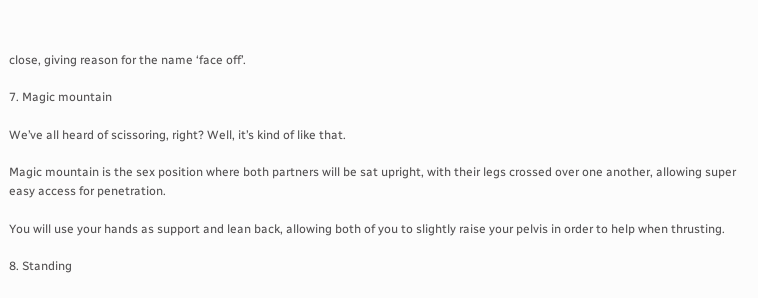close, giving reason for the name ‘face off’.

7. Magic mountain

We’ve all heard of scissoring, right? Well, it’s kind of like that.

Magic mountain is the sex position where both partners will be sat upright, with their legs crossed over one another, allowing super easy access for penetration.

You will use your hands as support and lean back, allowing both of you to slightly raise your pelvis in order to help when thrusting.

8. Standing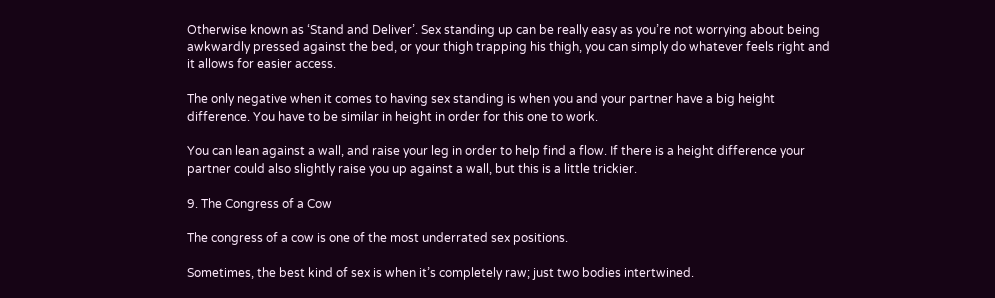Otherwise known as ‘Stand and Deliver’. Sex standing up can be really easy as you’re not worrying about being awkwardly pressed against the bed, or your thigh trapping his thigh, you can simply do whatever feels right and it allows for easier access.

The only negative when it comes to having sex standing is when you and your partner have a big height difference. You have to be similar in height in order for this one to work.

You can lean against a wall, and raise your leg in order to help find a flow. If there is a height difference your partner could also slightly raise you up against a wall, but this is a little trickier.

9. The Congress of a Cow

The congress of a cow is one of the most underrated sex positions.

Sometimes, the best kind of sex is when it’s completely raw; just two bodies intertwined.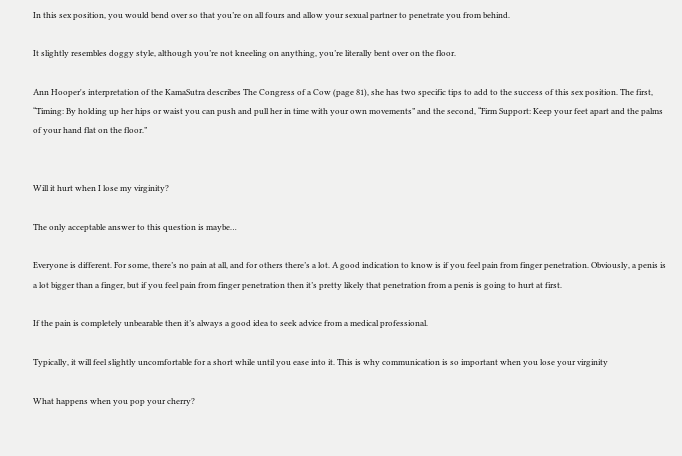In this sex position, you would bend over so that you’re on all fours and allow your sexual partner to penetrate you from behind.

It slightly resembles doggy style, although you’re not kneeling on anything, you’re literally bent over on the floor.

Ann Hooper's interpretation of the KamaSutra describes The Congress of a Cow (page 81), she has two specific tips to add to the success of this sex position. The first, “Timing: By holding up her hips or waist you can push and pull her in time with your own movements” and the second, “Firm Support: Keep your feet apart and the palms of your hand flat on the floor.”


Will it hurt when I lose my virginity?

The only acceptable answer to this question is maybe…

Everyone is different. For some, there’s no pain at all, and for others there’s a lot. A good indication to know is if you feel pain from finger penetration. Obviously, a penis is a lot bigger than a finger, but if you feel pain from finger penetration then it’s pretty likely that penetration from a penis is going to hurt at first.

If the pain is completely unbearable then it’s always a good idea to seek advice from a medical professional.

Typically, it will feel slightly uncomfortable for a short while until you ease into it. This is why communication is so important when you lose your virginity

What happens when you pop your cherry?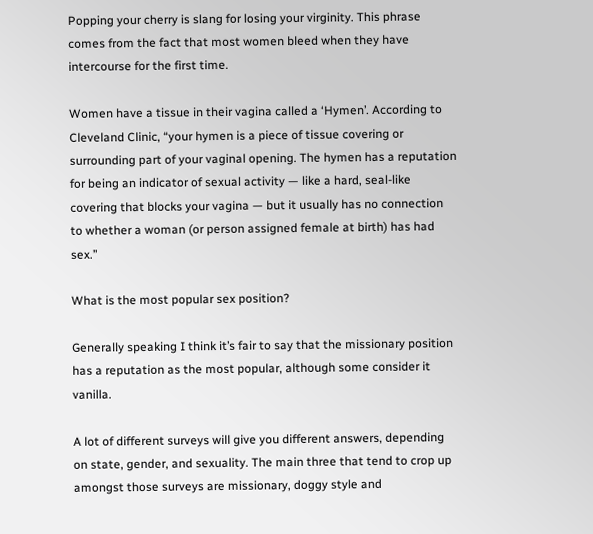Popping your cherry is slang for losing your virginity. This phrase comes from the fact that most women bleed when they have intercourse for the first time.

Women have a tissue in their vagina called a ‘Hymen’. According to Cleveland Clinic, “your hymen is a piece of tissue covering or surrounding part of your vaginal opening. The hymen has a reputation for being an indicator of sexual activity — like a hard, seal-like covering that blocks your vagina — but it usually has no connection to whether a woman (or person assigned female at birth) has had sex.”

What is the most popular sex position?

Generally speaking I think it’s fair to say that the missionary position has a reputation as the most popular, although some consider it vanilla.

A lot of different surveys will give you different answers, depending on state, gender, and sexuality. The main three that tend to crop up amongst those surveys are missionary, doggy style and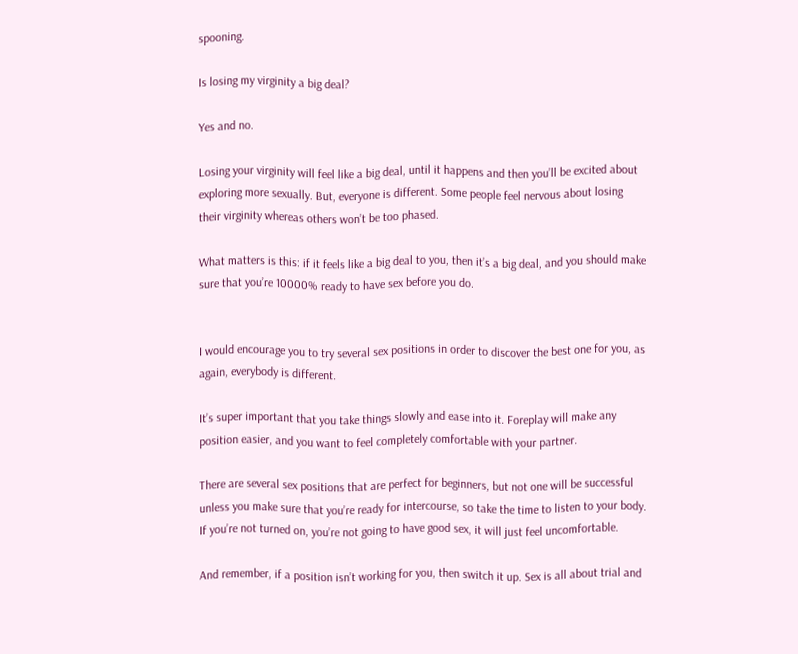spooning.

Is losing my virginity a big deal?

Yes and no.

Losing your virginity will feel like a big deal, until it happens and then you’ll be excited about exploring more sexually. But, everyone is different. Some people feel nervous about losing their virginity whereas others won’t be too phased.

What matters is this: if it feels like a big deal to you, then it’s a big deal, and you should make sure that you’re 10000% ready to have sex before you do.


I would encourage you to try several sex positions in order to discover the best one for you, as again, everybody is different.

It’s super important that you take things slowly and ease into it. Foreplay will make any position easier, and you want to feel completely comfortable with your partner.

There are several sex positions that are perfect for beginners, but not one will be successful unless you make sure that you’re ready for intercourse, so take the time to listen to your body. If you’re not turned on, you’re not going to have good sex, it will just feel uncomfortable.

And remember, if a position isn’t working for you, then switch it up. Sex is all about trial and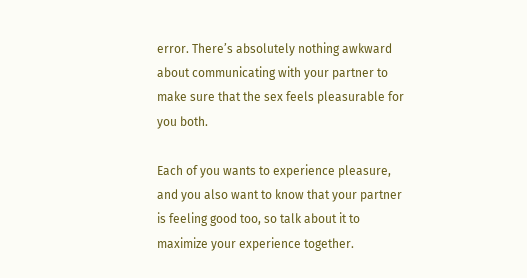error. There’s absolutely nothing awkward about communicating with your partner to make sure that the sex feels pleasurable for you both.

Each of you wants to experience pleasure, and you also want to know that your partner is feeling good too, so talk about it to maximize your experience together.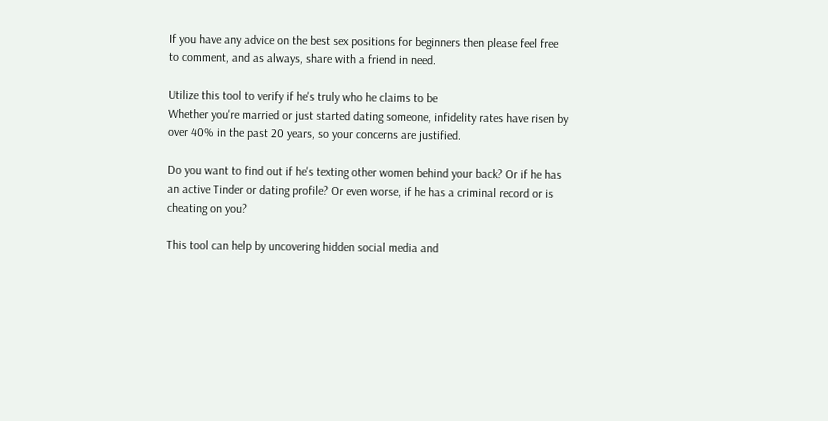If you have any advice on the best sex positions for beginners then please feel free to comment, and as always, share with a friend in need.

Utilize this tool to verify if he's truly who he claims to be
Whether you're married or just started dating someone, infidelity rates have risen by over 40% in the past 20 years, so your concerns are justified.

Do you want to find out if he's texting other women behind your back? Or if he has an active Tinder or dating profile? Or even worse, if he has a criminal record or is cheating on you?

This tool can help by uncovering hidden social media and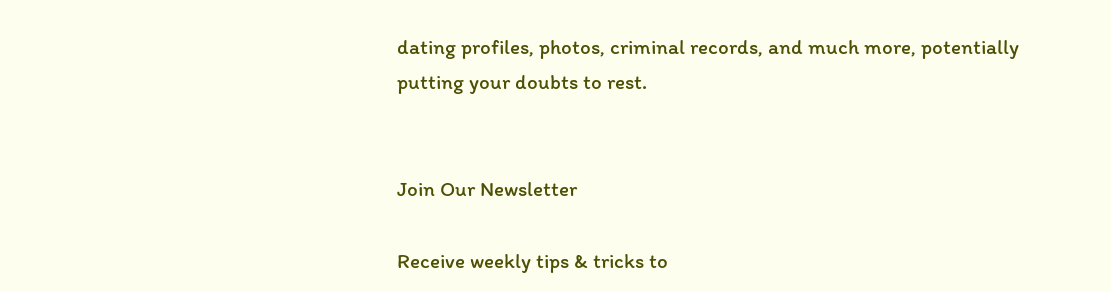dating profiles, photos, criminal records, and much more, potentially putting your doubts to rest.


Join Our Newsletter

Receive weekly tips & tricks to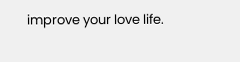improve your love life.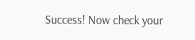Success! Now check your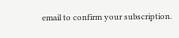email to confirm your subscription.